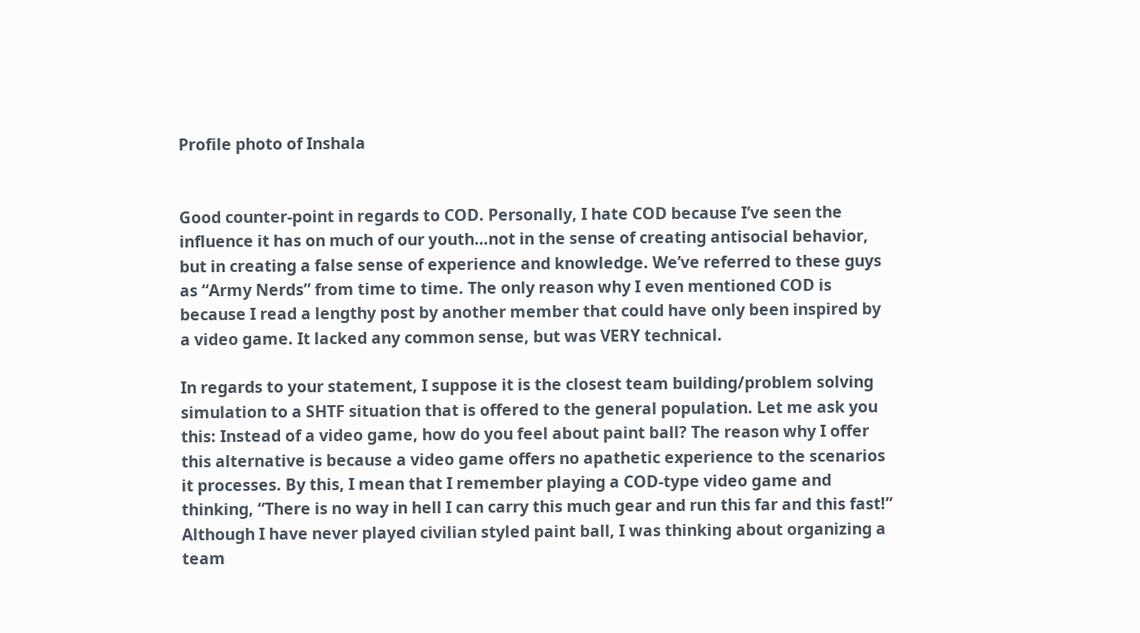Profile photo of Inshala


Good counter-point in regards to COD. Personally, I hate COD because I’ve seen the influence it has on much of our youth…not in the sense of creating antisocial behavior, but in creating a false sense of experience and knowledge. We’ve referred to these guys as “Army Nerds” from time to time. The only reason why I even mentioned COD is because I read a lengthy post by another member that could have only been inspired by a video game. It lacked any common sense, but was VERY technical.

In regards to your statement, I suppose it is the closest team building/problem solving simulation to a SHTF situation that is offered to the general population. Let me ask you this: Instead of a video game, how do you feel about paint ball? The reason why I offer this alternative is because a video game offers no apathetic experience to the scenarios it processes. By this, I mean that I remember playing a COD-type video game and thinking, “There is no way in hell I can carry this much gear and run this far and this fast!” Although I have never played civilian styled paint ball, I was thinking about organizing a team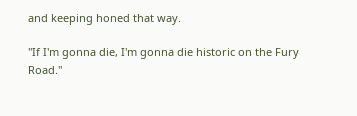and keeping honed that way.

"If I'm gonna die, I'm gonna die historic on the Fury Road."